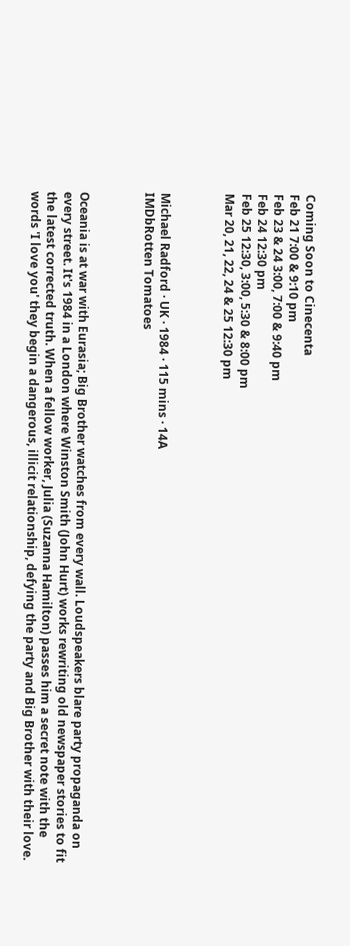Coming Soon to Cinecenta
Feb 21 7:00 & 9:10 pm
Feb 23 & 24 3:00, 7:00 & 9:40 pm
Feb 24 12:30 pm
Feb 25 12:30, 3:00, 5:30 & 8:00 pm
Mar 20, 21, 22, 24 & 25 12:30 pm



Michael Radford · UK · 1984 · 115 mins · 14A
IMDbRotten Tomatoes



Oceania is at war with Eurasia; Big Brother watches from every wall. Loudspeakers blare party propaganda on every street. It's 1984 in a London where Winston Smith (John Hurt) works rewriting old newspaper stories to fit the latest corrected truth. When a fellow worker, Julia (Suzanna Hamilton) passes him a secret note with the words 'I love you' they begin a dangerous, illicit relationship, defying the party and Big Brother with their love.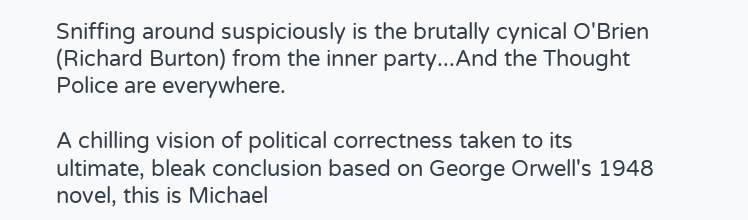Sniffing around suspiciously is the brutally cynical O'Brien (Richard Burton) from the inner party...And the Thought Police are everywhere.

A chilling vision of political correctness taken to its ultimate, bleak conclusion based on George Orwell's 1948 novel, this is Michael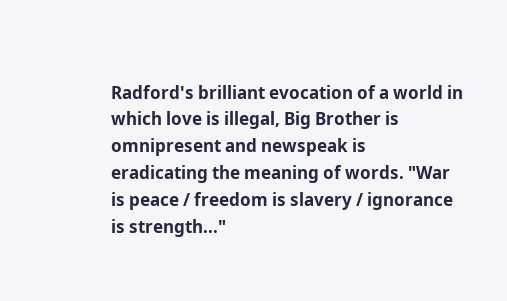Radford's brilliant evocation of a world in which love is illegal, Big Brother is omnipresent and newspeak is eradicating the meaning of words. "War is peace / freedom is slavery / ignorance is strength..."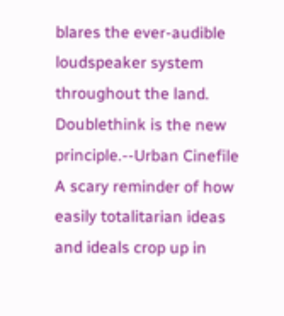blares the ever-audible loudspeaker system throughout the land. Doublethink is the new principle.--Urban Cinefile
A scary reminder of how easily totalitarian ideas and ideals crop up in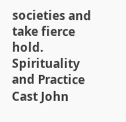societies and take fierce hold. Spirituality and Practice
Cast John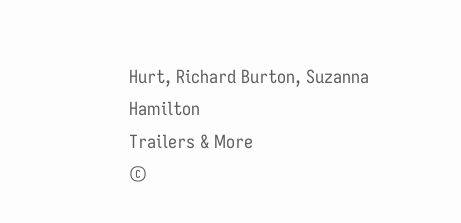Hurt, Richard Burton, Suzanna Hamilton
Trailers & More
©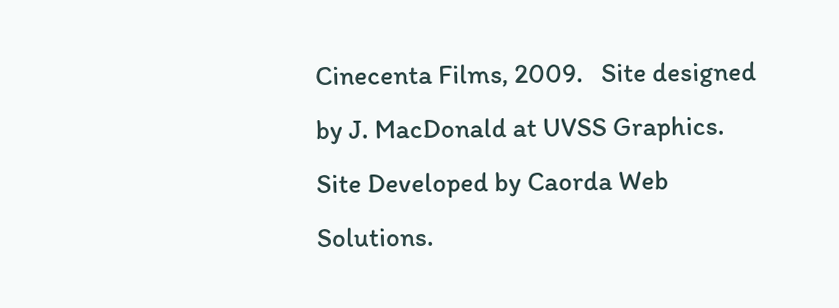Cinecenta Films, 2009.   Site designed by J. MacDonald at UVSS Graphics.  Site Developed by Caorda Web Solutions.